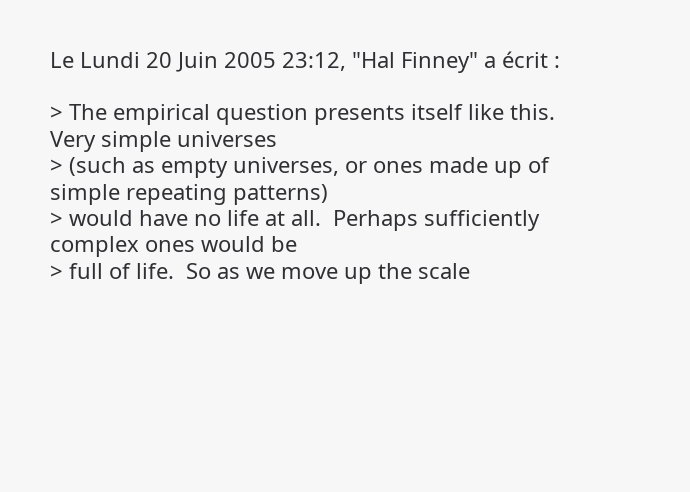Le Lundi 20 Juin 2005 23:12, "Hal Finney" a écrit :

> The empirical question presents itself like this.  Very simple universes
> (such as empty universes, or ones made up of simple repeating patterns)
> would have no life at all.  Perhaps sufficiently complex ones would be
> full of life.  So as we move up the scale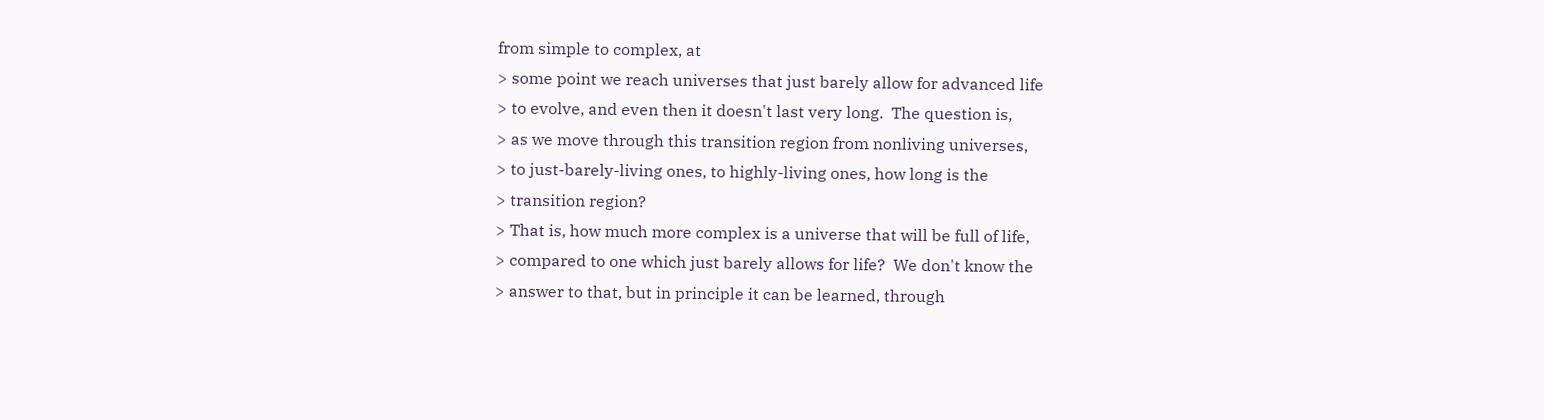from simple to complex, at
> some point we reach universes that just barely allow for advanced life
> to evolve, and even then it doesn't last very long.  The question is,
> as we move through this transition region from nonliving universes,
> to just-barely-living ones, to highly-living ones, how long is the
> transition region?
> That is, how much more complex is a universe that will be full of life,
> compared to one which just barely allows for life?  We don't know the
> answer to that, but in principle it can be learned, through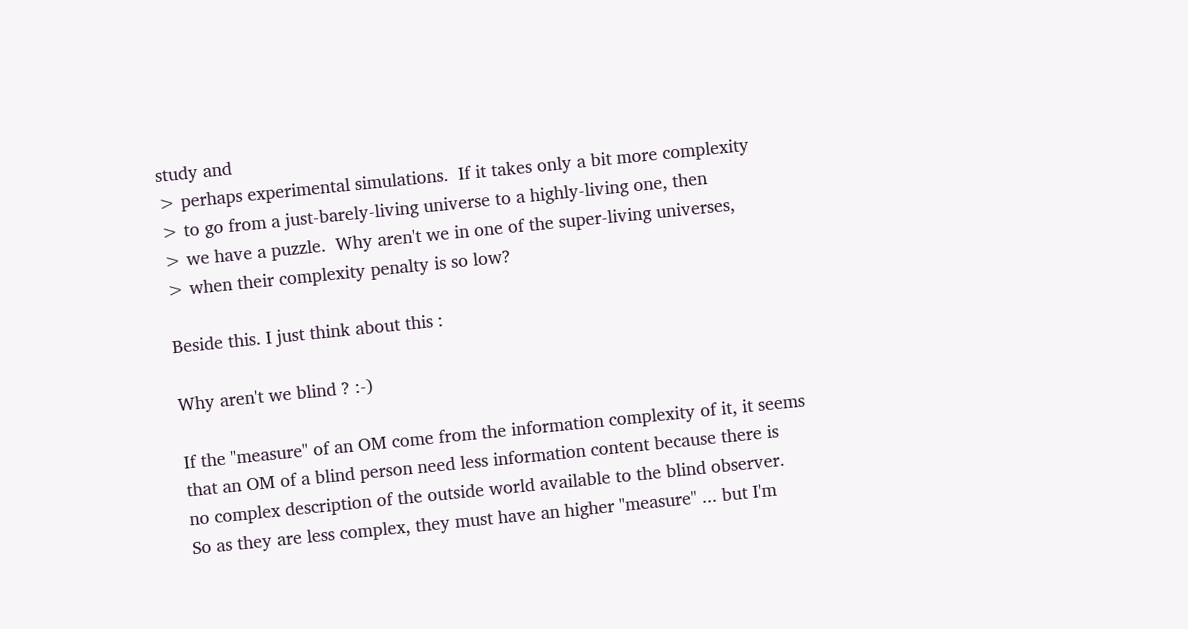study and
> perhaps experimental simulations.  If it takes only a bit more complexity
> to go from a just-barely-living universe to a highly-living one, then
> we have a puzzle.  Why aren't we in one of the super-living universes,
> when their complexity penalty is so low?

Beside this. I just think about this :

Why aren't we blind ? :-)

If the "measure" of an OM come from the information complexity of it, it seems
that an OM of a blind person need less information content because there is
no complex description of the outside world available to the blind observer.
So as they are less complex, they must have an higher "measure" ... but I'm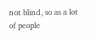not blind, so as a lot of people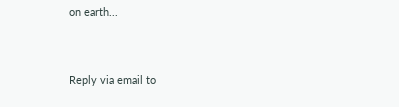on earth...


Reply via email to